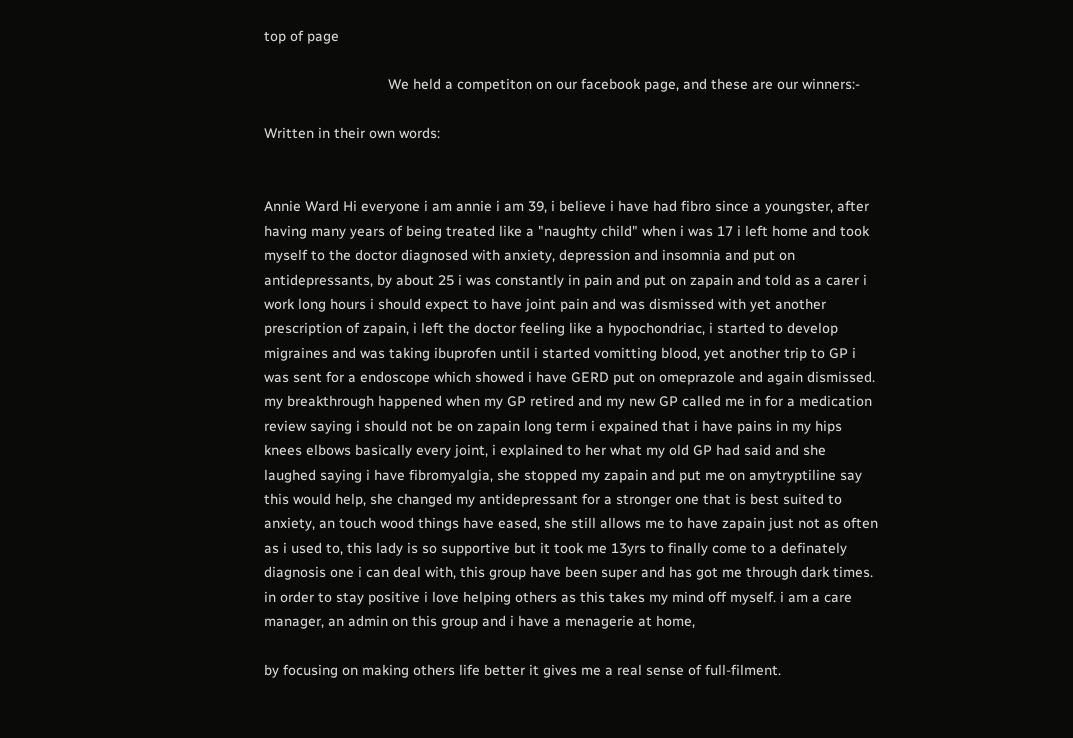top of page

                               We held a competiton on our facebook page, and these are our winners:-

Written in their own words:


Annie Ward Hi everyone i am annie i am 39, i believe i have had fibro since a youngster, after having many years of being treated like a "naughty child" when i was 17 i left home and took myself to the doctor diagnosed with anxiety, depression and insomnia and put on antidepressants, by about 25 i was constantly in pain and put on zapain and told as a carer i work long hours i should expect to have joint pain and was dismissed with yet another prescription of zapain, i left the doctor feeling like a hypochondriac, i started to develop migraines and was taking ibuprofen until i started vomitting blood, yet another trip to GP i was sent for a endoscope which showed i have GERD put on omeprazole and again dismissed. my breakthrough happened when my GP retired and my new GP called me in for a medication review saying i should not be on zapain long term i expained that i have pains in my hips knees elbows basically every joint, i explained to her what my old GP had said and she laughed saying i have fibromyalgia, she stopped my zapain and put me on amytryptiline say this would help, she changed my antidepressant for a stronger one that is best suited to anxiety, an touch wood things have eased, she still allows me to have zapain just not as often as i used to, this lady is so supportive but it took me 13yrs to finally come to a definately diagnosis one i can deal with, this group have been super and has got me through dark times. in order to stay positive i love helping others as this takes my mind off myself. i am a care manager, an admin on this group and i have a menagerie at home,

by focusing on making others life better it gives me a real sense of full-filment.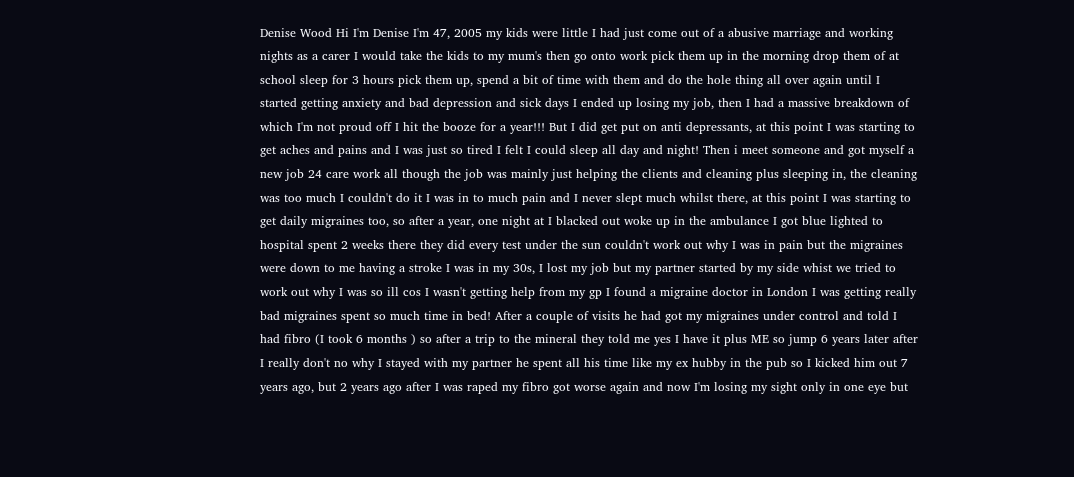Denise Wood Hi I'm Denise I'm 47, 2005 my kids were little I had just come out of a abusive marriage and working nights as a carer I would take the kids to my mum's then go onto work pick them up in the morning drop them of at school sleep for 3 hours pick them up, spend a bit of time with them and do the hole thing all over again until I started getting anxiety and bad depression and sick days I ended up losing my job, then I had a massive breakdown of which I'm not proud off I hit the booze for a year!!! But I did get put on anti depressants, at this point I was starting to get aches and pains and I was just so tired I felt I could sleep all day and night! Then i meet someone and got myself a new job 24 care work all though the job was mainly just helping the clients and cleaning plus sleeping in, the cleaning was too much I couldn't do it I was in to much pain and I never slept much whilst there, at this point I was starting to get daily migraines too, so after a year, one night at I blacked out woke up in the ambulance I got blue lighted to hospital spent 2 weeks there they did every test under the sun couldn't work out why I was in pain but the migraines were down to me having a stroke I was in my 30s, I lost my job but my partner started by my side whist we tried to work out why I was so ill cos I wasn't getting help from my gp I found a migraine doctor in London I was getting really bad migraines spent so much time in bed! After a couple of visits he had got my migraines under control and told I had fibro (I took 6 months ) so after a trip to the mineral they told me yes I have it plus ME so jump 6 years later after I really don't no why I stayed with my partner he spent all his time like my ex hubby in the pub so I kicked him out 7 years ago, but 2 years ago after I was raped my fibro got worse again and now I'm losing my sight only in one eye but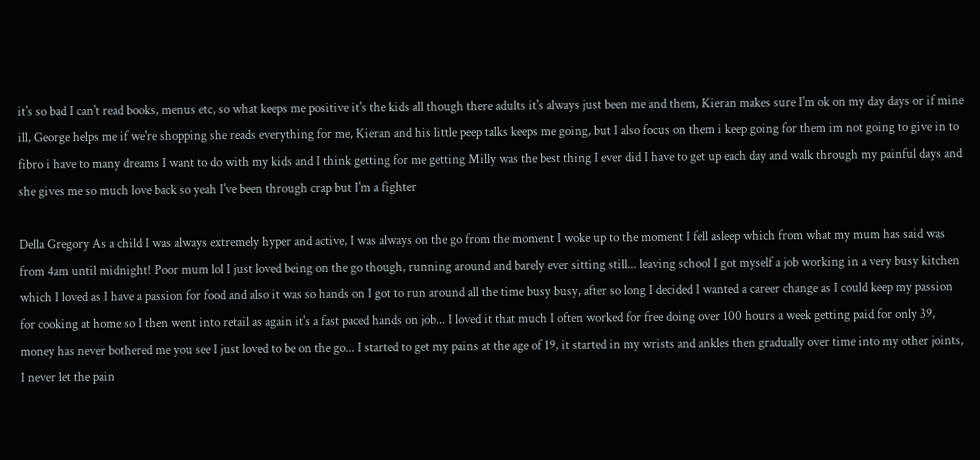it's so bad I can't read books, menus etc, so what keeps me positive it's the kids all though there adults it's always just been me and them, Kieran makes sure I'm ok on my day days or if mine ill, George helps me if we're shopping she reads everything for me, Kieran and his little peep talks keeps me going, but I also focus on them i keep going for them im not going to give in to fibro i have to many dreams I want to do with my kids and I think getting for me getting Milly was the best thing I ever did I have to get up each day and walk through my painful days and she gives me so much love back so yeah I've been through crap but I'm a fighter

Della Gregory As a child I was always extremely hyper and active, I was always on the go from the moment I woke up to the moment I fell asleep which from what my mum has said was from 4am until midnight! Poor mum lol I just loved being on the go though, running around and barely ever sitting still... leaving school I got myself a job working in a very busy kitchen which I loved as I have a passion for food and also it was so hands on I got to run around all the time busy busy, after so long I decided I wanted a career change as I could keep my passion for cooking at home so I then went into retail as again it's a fast paced hands on job... I loved it that much I often worked for free doing over 100 hours a week getting paid for only 39, money has never bothered me you see I just loved to be on the go... I started to get my pains at the age of 19, it started in my wrists and ankles then gradually over time into my other joints, I never let the pain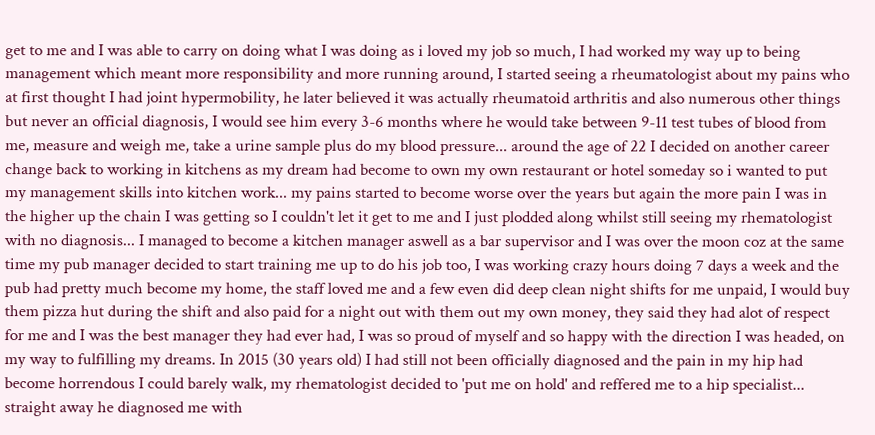get to me and I was able to carry on doing what I was doing as i loved my job so much, I had worked my way up to being management which meant more responsibility and more running around, I started seeing a rheumatologist about my pains who at first thought I had joint hypermobility, he later believed it was actually rheumatoid arthritis and also numerous other things but never an official diagnosis, I would see him every 3-6 months where he would take between 9-11 test tubes of blood from me, measure and weigh me, take a urine sample plus do my blood pressure... around the age of 22 I decided on another career change back to working in kitchens as my dream had become to own my own restaurant or hotel someday so i wanted to put my management skills into kitchen work... my pains started to become worse over the years but again the more pain I was in the higher up the chain I was getting so I couldn't let it get to me and I just plodded along whilst still seeing my rhematologist with no diagnosis... I managed to become a kitchen manager aswell as a bar supervisor and I was over the moon coz at the same time my pub manager decided to start training me up to do his job too, I was working crazy hours doing 7 days a week and the pub had pretty much become my home, the staff loved me and a few even did deep clean night shifts for me unpaid, I would buy them pizza hut during the shift and also paid for a night out with them out my own money, they said they had alot of respect for me and I was the best manager they had ever had, I was so proud of myself and so happy with the direction I was headed, on my way to fulfilling my dreams. In 2015 (30 years old) I had still not been officially diagnosed and the pain in my hip had become horrendous I could barely walk, my rhematologist decided to 'put me on hold' and reffered me to a hip specialist... straight away he diagnosed me with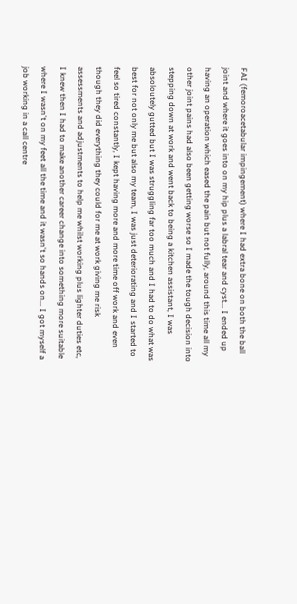FAI (femoroacetabular impingement) where I had extra bone on both the ball joint and where it goes into on my hip plus a labral tear and cyst... I ended up having an operation which eased the pain but not fully, around this time all my other joint pains had also been getting worse so I made the tough decision into stepping down at work and went back to being a kitchen assistant, I was absoloutely gutted but I was struggling far too much and I had to do what was best for not only me but also my team, I was just deteriorating and I started to feel so tired constantly, I kept having more and more time off work and even though they did everything they could for me at work giving me risk assessments and adjustments to help me whilst working plus lighter duties etc, I knew then I had to make another career change into something more suitable where I wasn't on my feet all the time and it wasn't so hands on... I got myself a job working in a call centre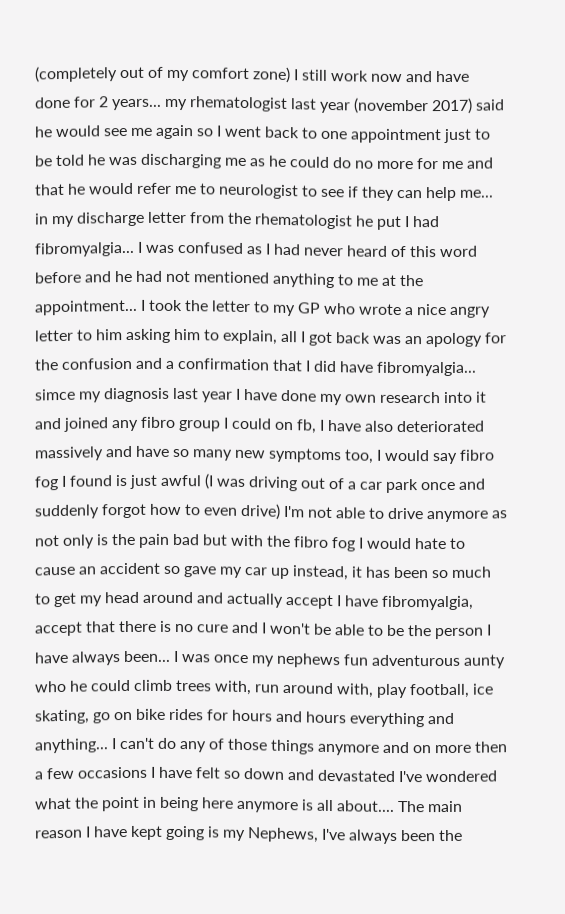(completely out of my comfort zone) I still work now and have done for 2 years... my rhematologist last year (november 2017) said he would see me again so I went back to one appointment just to be told he was discharging me as he could do no more for me and that he would refer me to neurologist to see if they can help me... in my discharge letter from the rhematologist he put I had fibromyalgia... I was confused as I had never heard of this word before and he had not mentioned anything to me at the appointment... I took the letter to my GP who wrote a nice angry letter to him asking him to explain, all I got back was an apology for the confusion and a confirmation that I did have fibromyalgia... simce my diagnosis last year I have done my own research into it and joined any fibro group I could on fb, I have also deteriorated massively and have so many new symptoms too, I would say fibro fog I found is just awful (I was driving out of a car park once and suddenly forgot how to even drive) I'm not able to drive anymore as not only is the pain bad but with the fibro fog I would hate to cause an accident so gave my car up instead, it has been so much to get my head around and actually accept I have fibromyalgia, accept that there is no cure and I won't be able to be the person I have always been... I was once my nephews fun adventurous aunty who he could climb trees with, run around with, play football, ice skating, go on bike rides for hours and hours everything and anything... I can't do any of those things anymore and on more then a few occasions I have felt so down and devastated I've wondered what the point in being here anymore is all about.... The main reason I have kept going is my Nephews, I've always been the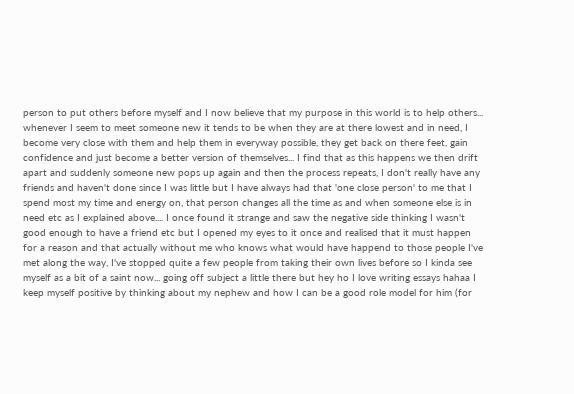person to put others before myself and I now believe that my purpose in this world is to help others... whenever I seem to meet someone new it tends to be when they are at there lowest and in need, I become very close with them and help them in everyway possible, they get back on there feet, gain confidence and just become a better version of themselves... I find that as this happens we then drift apart and suddenly someone new pops up again and then the process repeats, I don't really have any friends and haven't done since I was little but I have always had that 'one close person' to me that I spend most my time and energy on, that person changes all the time as and when someone else is in need etc as I explained above.... I once found it strange and saw the negative side thinking I wasn't good enough to have a friend etc but I opened my eyes to it once and realised that it must happen for a reason and that actually without me who knows what would have happend to those people I've met along the way, I've stopped quite a few people from taking their own lives before so I kinda see myself as a bit of a saint now... going off subject a little there but hey ho I love writing essays hahaa I keep myself positive by thinking about my nephew and how I can be a good role model for him (for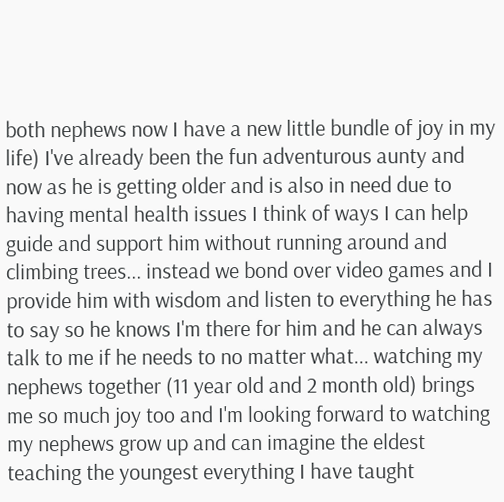both nephews now I have a new little bundle of joy in my life) I've already been the fun adventurous aunty and now as he is getting older and is also in need due to having mental health issues I think of ways I can help guide and support him without running around and climbing trees... instead we bond over video games and I provide him with wisdom and listen to everything he has to say so he knows I'm there for him and he can always talk to me if he needs to no matter what... watching my nephews together (11 year old and 2 month old) brings me so much joy too and I'm looking forward to watching my nephews grow up and can imagine the eldest teaching the youngest everything I have taught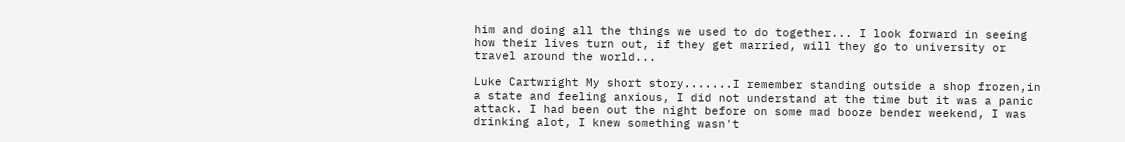him and doing all the things we used to do together... I look forward in seeing how their lives turn out, if they get married, will they go to university or travel around the world...

Luke Cartwright My short story.......I remember standing outside a shop frozen,in a state and feeling anxious, I did not understand at the time but it was a panic attack. I had been out the night before on some mad booze bender weekend, I was drinking alot, I knew something wasn't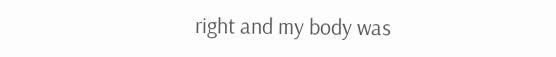right and my body was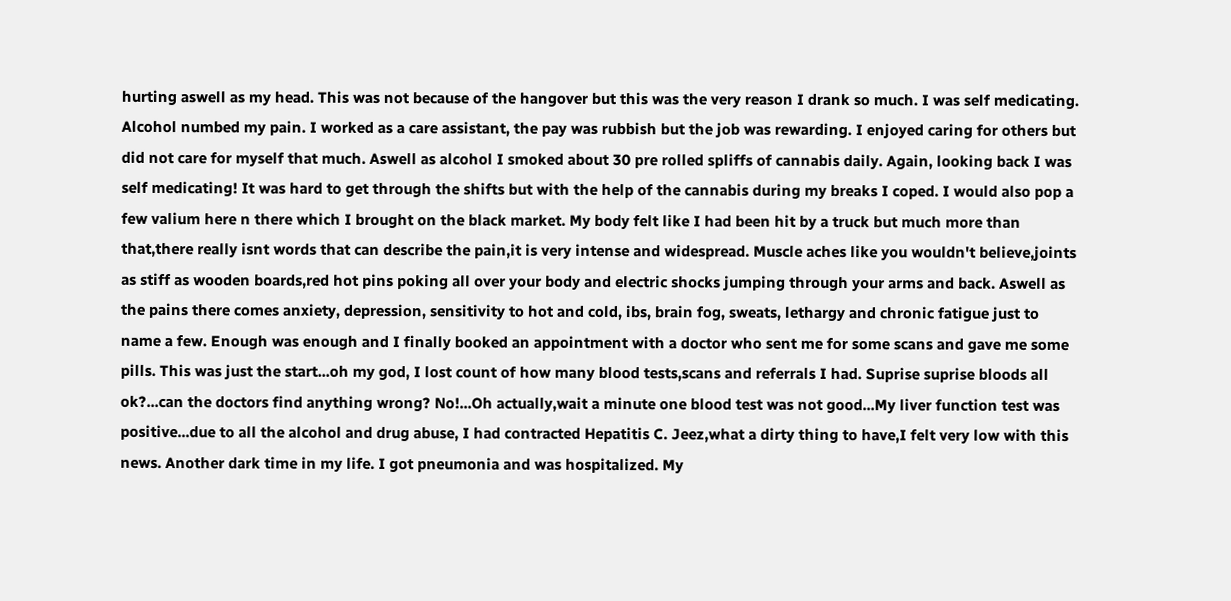hurting aswell as my head. This was not because of the hangover but this was the very reason I drank so much. I was self medicating. Alcohol numbed my pain. I worked as a care assistant, the pay was rubbish but the job was rewarding. I enjoyed caring for others but did not care for myself that much. Aswell as alcohol I smoked about 30 pre rolled spliffs of cannabis daily. Again, looking back I was self medicating! It was hard to get through the shifts but with the help of the cannabis during my breaks I coped. I would also pop a few valium here n there which I brought on the black market. My body felt like I had been hit by a truck but much more than that,there really isnt words that can describe the pain,it is very intense and widespread. Muscle aches like you wouldn't believe,joints as stiff as wooden boards,red hot pins poking all over your body and electric shocks jumping through your arms and back. Aswell as the pains there comes anxiety, depression, sensitivity to hot and cold, ibs, brain fog, sweats, lethargy and chronic fatigue just to name a few. Enough was enough and I finally booked an appointment with a doctor who sent me for some scans and gave me some pills. This was just the start...oh my god, I lost count of how many blood tests,scans and referrals I had. Suprise suprise bloods all ok?...can the doctors find anything wrong? No!...Oh actually,wait a minute one blood test was not good...My liver function test was positive...due to all the alcohol and drug abuse, I had contracted Hepatitis C. Jeez,what a dirty thing to have,I felt very low with this news. Another dark time in my life. I got pneumonia and was hospitalized. My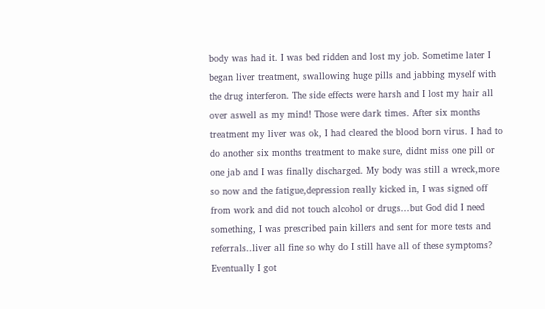body was had it. I was bed ridden and lost my job. Sometime later I began liver treatment, swallowing huge pills and jabbing myself with the drug interferon. The side effects were harsh and I lost my hair all over aswell as my mind! Those were dark times. After six months treatment my liver was ok, I had cleared the blood born virus. I had to do another six months treatment to make sure, didnt miss one pill or one jab and I was finally discharged. My body was still a wreck,more so now and the fatigue,depression really kicked in, I was signed off from work and did not touch alcohol or drugs...but God did I need something, I was prescribed pain killers and sent for more tests and referrals..liver all fine so why do I still have all of these symptoms? Eventually I got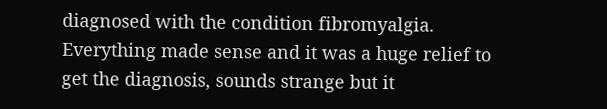diagnosed with the condition fibromyalgia. Everything made sense and it was a huge relief to get the diagnosis, sounds strange but it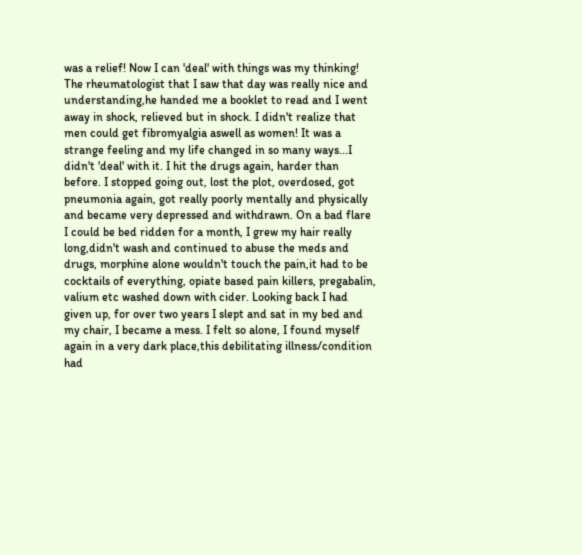was a relief! Now I can 'deal' with things was my thinking! The rheumatologist that I saw that day was really nice and understanding,he handed me a booklet to read and I went away in shock, relieved but in shock. I didn't realize that men could get fibromyalgia aswell as women! It was a strange feeling and my life changed in so many ways...I didn't 'deal' with it. I hit the drugs again, harder than before. I stopped going out, lost the plot, overdosed, got pneumonia again, got really poorly mentally and physically and became very depressed and withdrawn. On a bad flare I could be bed ridden for a month, I grew my hair really long,didn't wash and continued to abuse the meds and drugs, morphine alone wouldn't touch the pain,it had to be cocktails of everything, opiate based pain killers, pregabalin, valium etc washed down with cider. Looking back I had given up, for over two years I slept and sat in my bed and my chair, I became a mess. I felt so alone, I found myself again in a very dark place,this debilitating illness/condition had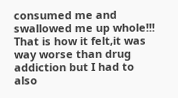consumed me and swallowed me up whole!!! That is how it felt,it was way worse than drug addiction but I had to also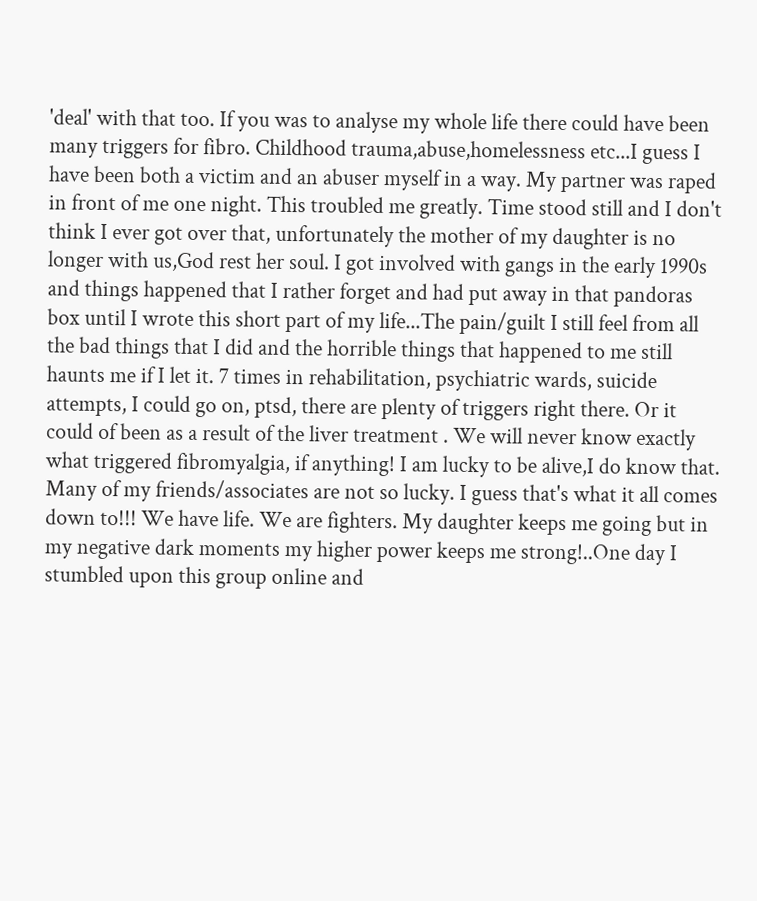'deal' with that too. If you was to analyse my whole life there could have been many triggers for fibro. Childhood trauma,abuse,homelessness etc...I guess I have been both a victim and an abuser myself in a way. My partner was raped in front of me one night. This troubled me greatly. Time stood still and I don't think I ever got over that, unfortunately the mother of my daughter is no longer with us,God rest her soul. I got involved with gangs in the early 1990s and things happened that I rather forget and had put away in that pandoras box until I wrote this short part of my life...The pain/guilt I still feel from all the bad things that I did and the horrible things that happened to me still haunts me if I let it. 7 times in rehabilitation, psychiatric wards, suicide attempts, I could go on, ptsd, there are plenty of triggers right there. Or it could of been as a result of the liver treatment . We will never know exactly what triggered fibromyalgia, if anything! I am lucky to be alive,I do know that. Many of my friends/associates are not so lucky. I guess that's what it all comes down to!!! We have life. We are fighters. My daughter keeps me going but in my negative dark moments my higher power keeps me strong!..One day I stumbled upon this group online and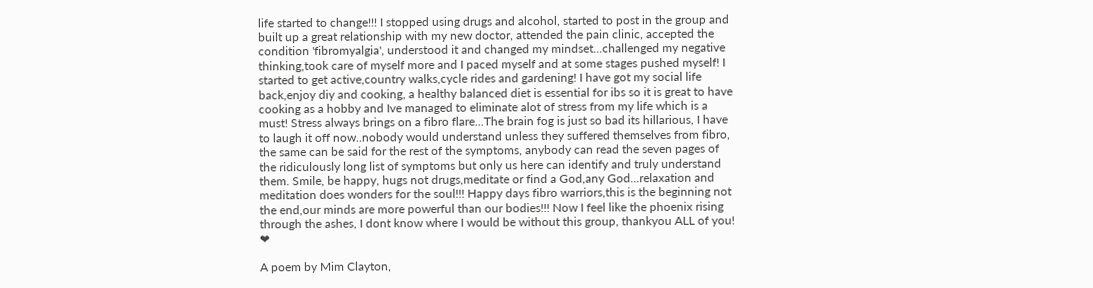life started to change!!! I stopped using drugs and alcohol, started to post in the group and built up a great relationship with my new doctor, attended the pain clinic, accepted the condition 'fibromyalgia', understood it and changed my mindset...challenged my negative thinking,took care of myself more and I paced myself and at some stages pushed myself! I started to get active,country walks,cycle rides and gardening! I have got my social life back,enjoy diy and cooking, a healthy balanced diet is essential for ibs so it is great to have cooking as a hobby and Ive managed to eliminate alot of stress from my life which is a must! Stress always brings on a fibro flare...The brain fog is just so bad its hillarious, I have to laugh it off now..nobody would understand unless they suffered themselves from fibro, the same can be said for the rest of the symptoms, anybody can read the seven pages of the ridiculously long list of symptoms but only us here can identify and truly understand them. Smile, be happy, hugs not drugs,meditate or find a God,any God...relaxation and meditation does wonders for the soul!!! Happy days fibro warriors,this is the beginning not the end,our minds are more powerful than our bodies!!! Now I feel like the phoenix rising through the ashes, I dont know where I would be without this group, thankyou ALL of you! ❤

A poem by Mim Clayton,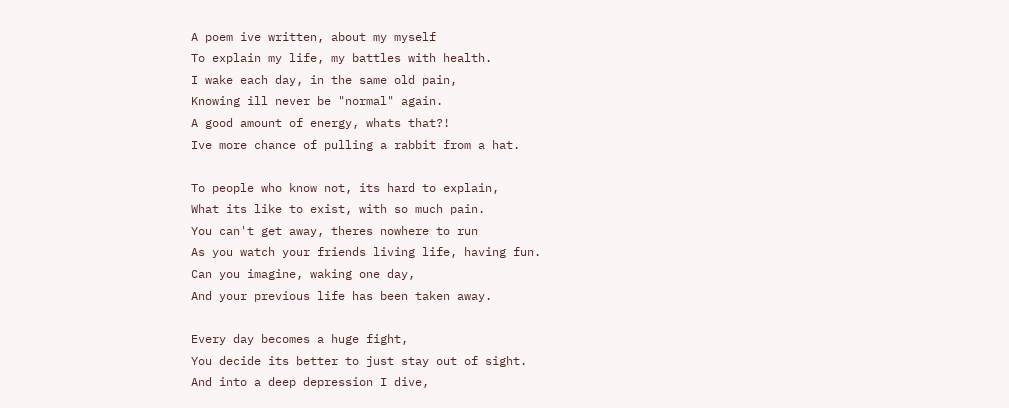A poem ive written, about my myself
To explain my life, my battles with health.
I wake each day, in the same old pain,
Knowing ill never be "normal" again.
A good amount of energy, whats that?!
Ive more chance of pulling a rabbit from a hat.

To people who know not, its hard to explain,
What its like to exist, with so much pain.
You can't get away, theres nowhere to run
As you watch your friends living life, having fun.
Can you imagine, waking one day,
And your previous life has been taken away.

Every day becomes a huge fight,
You decide its better to just stay out of sight.
And into a deep depression I dive,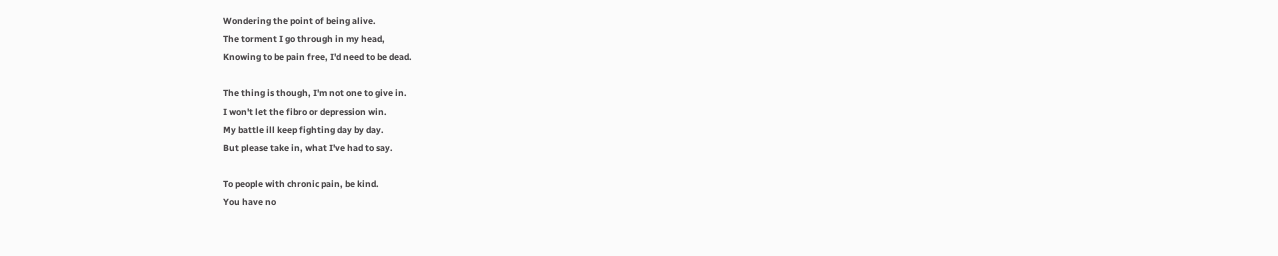Wondering the point of being alive.
The torment I go through in my head,
Knowing to be pain free, I'd need to be dead.

The thing is though, I'm not one to give in.
I won't let the fibro or depression win.
My battle ill keep fighting day by day.
But please take in, what I've had to say.

To people with chronic pain, be kind.
You have no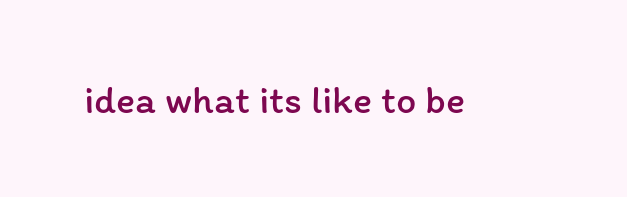idea what its like to be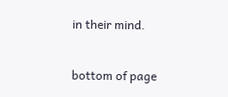in their mind.

bottom of page